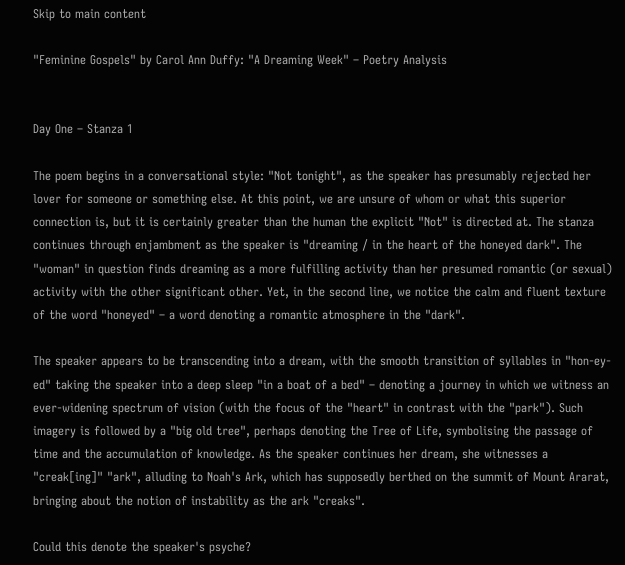Skip to main content

"Feminine Gospels" by Carol Ann Duffy: "A Dreaming Week" – Poetry Analysis


Day One – Stanza 1

The poem begins in a conversational style: "Not tonight", as the speaker has presumably rejected her lover for someone or something else. At this point, we are unsure of whom or what this superior connection is, but it is certainly greater than the human the explicit "Not" is directed at. The stanza continues through enjambment as the speaker is "dreaming / in the heart of the honeyed dark". The "woman" in question finds dreaming as a more fulfilling activity than her presumed romantic (or sexual) activity with the other significant other. Yet, in the second line, we notice the calm and fluent texture of the word "honeyed" – a word denoting a romantic atmosphere in the "dark".

The speaker appears to be transcending into a dream, with the smooth transition of syllables in "hon-ey-ed" taking the speaker into a deep sleep "in a boat of a bed" – denoting a journey in which we witness an ever-widening spectrum of vision (with the focus of the "heart" in contrast with the "park"). Such imagery is followed by a "big old tree", perhaps denoting the Tree of Life, symbolising the passage of time and the accumulation of knowledge. As the speaker continues her dream, she witnesses a "creak[ing]" "ark", alluding to Noah's Ark, which has supposedly berthed on the summit of Mount Ararat, bringing about the notion of instability as the ark "creaks".

Could this denote the speaker's psyche?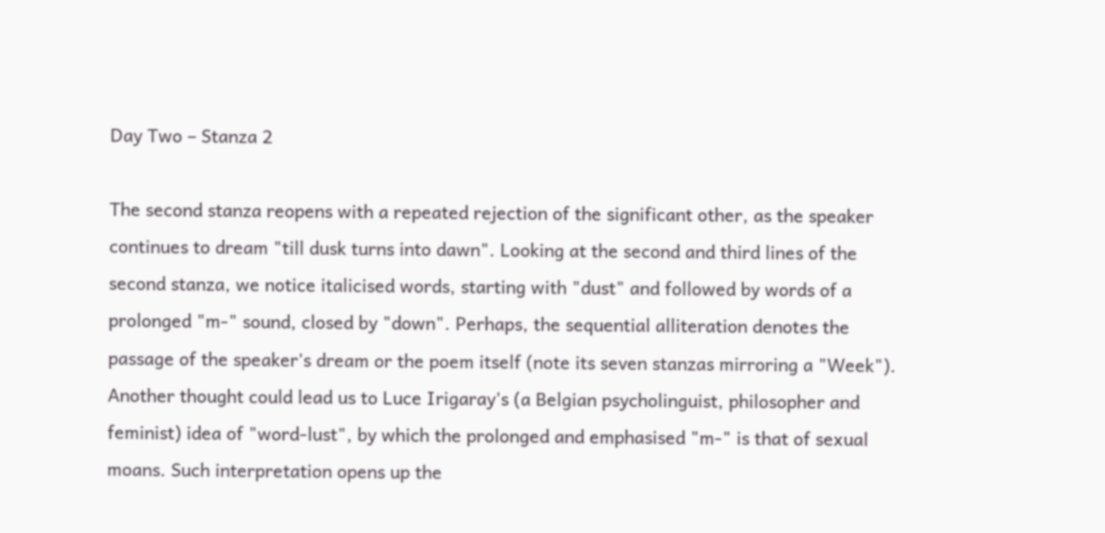Day Two – Stanza 2

The second stanza reopens with a repeated rejection of the significant other, as the speaker continues to dream "till dusk turns into dawn". Looking at the second and third lines of the second stanza, we notice italicised words, starting with "dust" and followed by words of a prolonged "m-" sound, closed by "down". Perhaps, the sequential alliteration denotes the passage of the speaker's dream or the poem itself (note its seven stanzas mirroring a "Week"). Another thought could lead us to Luce Irigaray's (a Belgian psycholinguist, philosopher and feminist) idea of "word-lust", by which the prolonged and emphasised "m-" is that of sexual moans. Such interpretation opens up the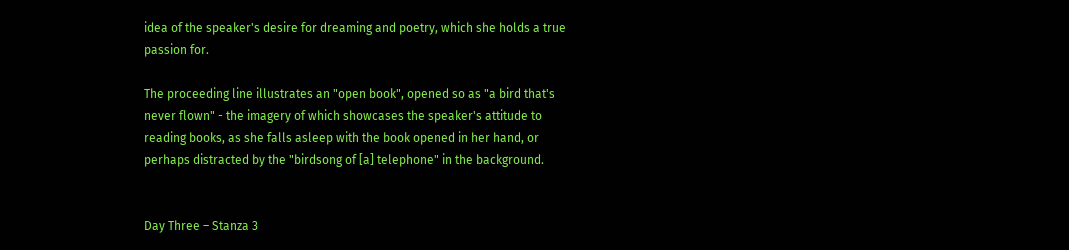idea of the speaker's desire for dreaming and poetry, which she holds a true passion for.

The proceeding line illustrates an "open book", opened so as "a bird that's never flown" - the imagery of which showcases the speaker's attitude to reading books, as she falls asleep with the book opened in her hand, or perhaps distracted by the "birdsong of [a] telephone" in the background.


Day Three – Stanza 3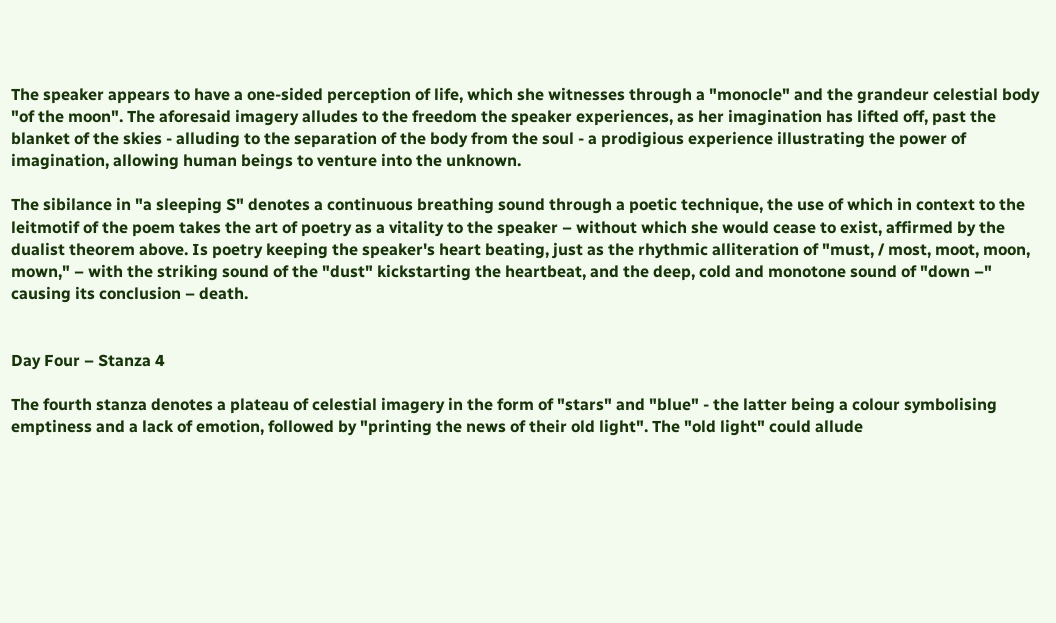The speaker appears to have a one-sided perception of life, which she witnesses through a "monocle" and the grandeur celestial body "of the moon". The aforesaid imagery alludes to the freedom the speaker experiences, as her imagination has lifted off, past the blanket of the skies - alluding to the separation of the body from the soul - a prodigious experience illustrating the power of imagination, allowing human beings to venture into the unknown.

The sibilance in "a sleeping S" denotes a continuous breathing sound through a poetic technique, the use of which in context to the leitmotif of the poem takes the art of poetry as a vitality to the speaker – without which she would cease to exist, affirmed by the dualist theorem above. Is poetry keeping the speaker's heart beating, just as the rhythmic alliteration of "must, / most, moot, moon, mown," – with the striking sound of the "dust" kickstarting the heartbeat, and the deep, cold and monotone sound of "down –" causing its conclusion – death.


Day Four – Stanza 4

The fourth stanza denotes a plateau of celestial imagery in the form of "stars" and "blue" - the latter being a colour symbolising emptiness and a lack of emotion, followed by "printing the news of their old light". The "old light" could allude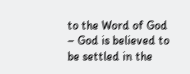to the Word of God – God is believed to be settled in the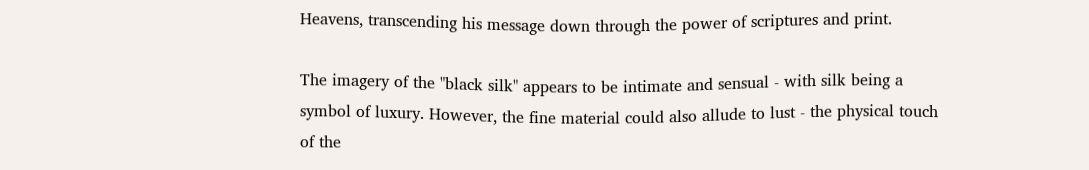Heavens, transcending his message down through the power of scriptures and print.

The imagery of the "black silk" appears to be intimate and sensual - with silk being a symbol of luxury. However, the fine material could also allude to lust - the physical touch of the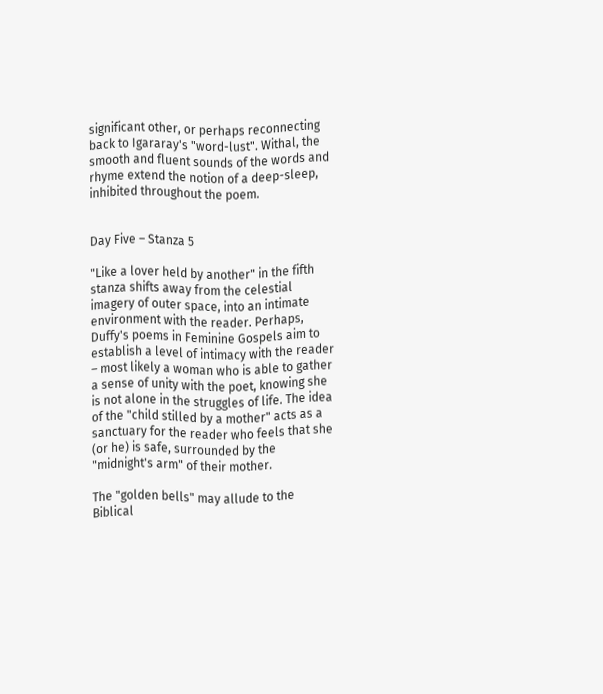significant other, or perhaps reconnecting back to Igararay's "word-lust". Withal, the smooth and fluent sounds of the words and rhyme extend the notion of a deep-sleep, inhibited throughout the poem.


Day Five – Stanza 5

"Like a lover held by another" in the fifth stanza shifts away from the celestial imagery of outer space, into an intimate environment with the reader. Perhaps, Duffy's poems in Feminine Gospels aim to establish a level of intimacy with the reader – most likely a woman who is able to gather a sense of unity with the poet, knowing she is not alone in the struggles of life. The idea of the "child stilled by a mother" acts as a sanctuary for the reader who feels that she (or he) is safe, surrounded by the "midnight's arm" of their mother.

The "golden bells" may allude to the Biblical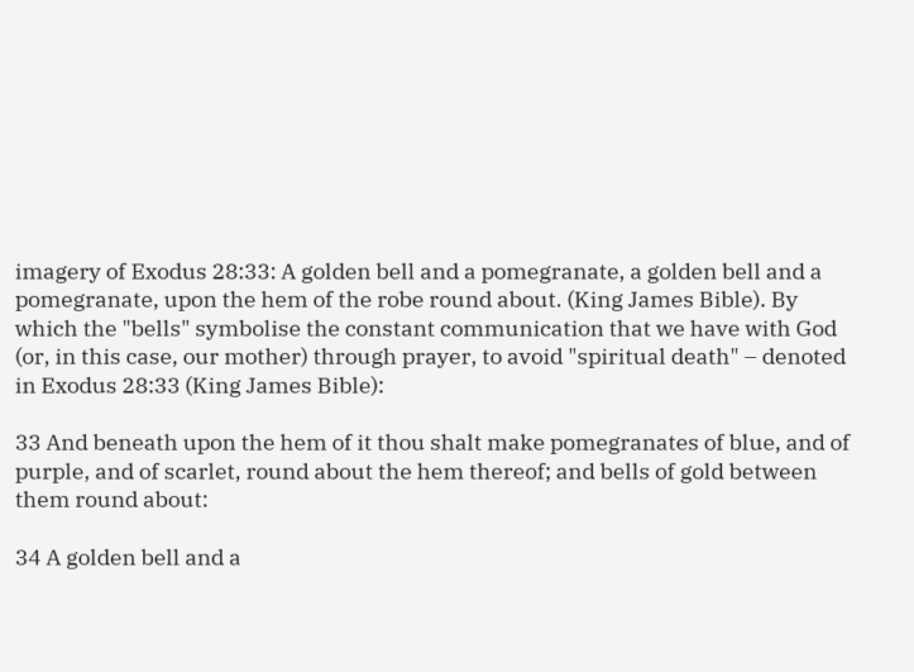imagery of Exodus 28:33: A golden bell and a pomegranate, a golden bell and a pomegranate, upon the hem of the robe round about. (King James Bible). By which the "bells" symbolise the constant communication that we have with God (or, in this case, our mother) through prayer, to avoid "spiritual death" – denoted in Exodus 28:33 (King James Bible):

33 And beneath upon the hem of it thou shalt make pomegranates of blue, and of purple, and of scarlet, round about the hem thereof; and bells of gold between them round about:

34 A golden bell and a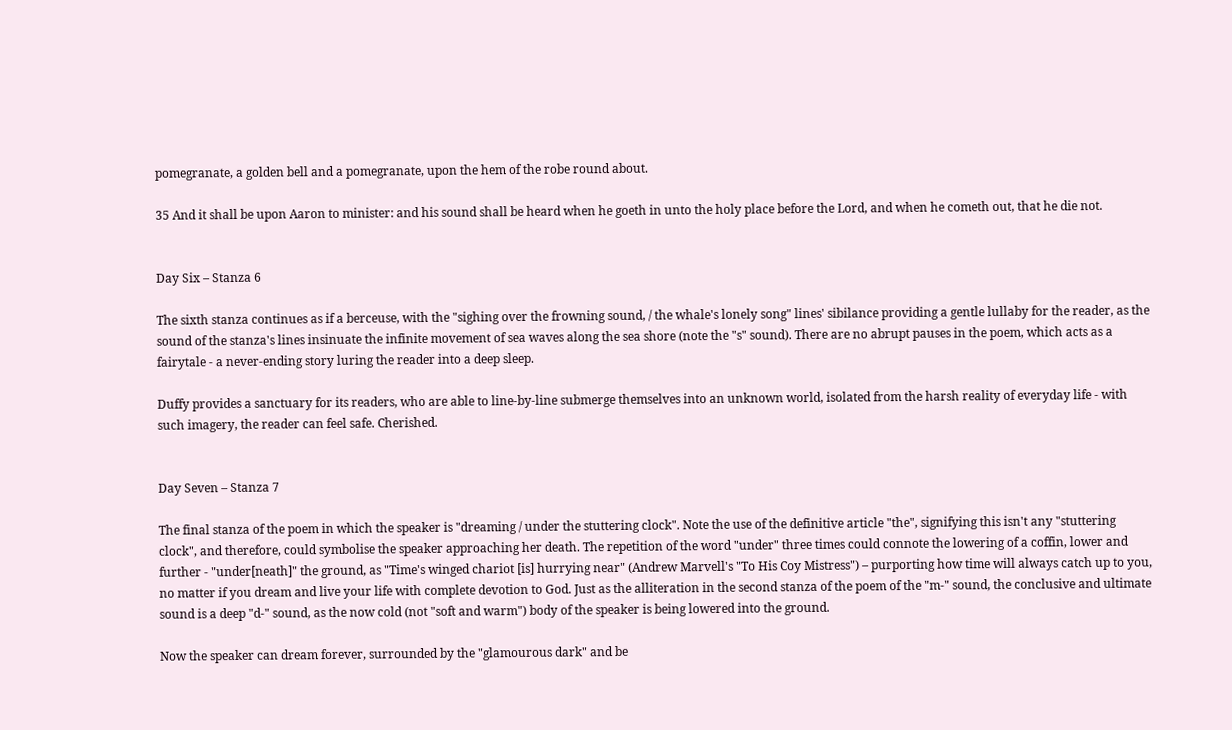pomegranate, a golden bell and a pomegranate, upon the hem of the robe round about.

35 And it shall be upon Aaron to minister: and his sound shall be heard when he goeth in unto the holy place before the Lord, and when he cometh out, that he die not.


Day Six – Stanza 6

The sixth stanza continues as if a berceuse, with the "sighing over the frowning sound, / the whale's lonely song" lines' sibilance providing a gentle lullaby for the reader, as the sound of the stanza's lines insinuate the infinite movement of sea waves along the sea shore (note the "s" sound). There are no abrupt pauses in the poem, which acts as a fairytale - a never-ending story luring the reader into a deep sleep.

Duffy provides a sanctuary for its readers, who are able to line-by-line submerge themselves into an unknown world, isolated from the harsh reality of everyday life - with such imagery, the reader can feel safe. Cherished.


Day Seven – Stanza 7

The final stanza of the poem in which the speaker is "dreaming / under the stuttering clock". Note the use of the definitive article "the", signifying this isn't any "stuttering clock", and therefore, could symbolise the speaker approaching her death. The repetition of the word "under" three times could connote the lowering of a coffin, lower and further - "under[neath]" the ground, as "Time's winged chariot [is] hurrying near" (Andrew Marvell's "To His Coy Mistress") – purporting how time will always catch up to you, no matter if you dream and live your life with complete devotion to God. Just as the alliteration in the second stanza of the poem of the "m-" sound, the conclusive and ultimate sound is a deep "d-" sound, as the now cold (not "soft and warm") body of the speaker is being lowered into the ground.

Now the speaker can dream forever, surrounded by the "glamourous dark" and be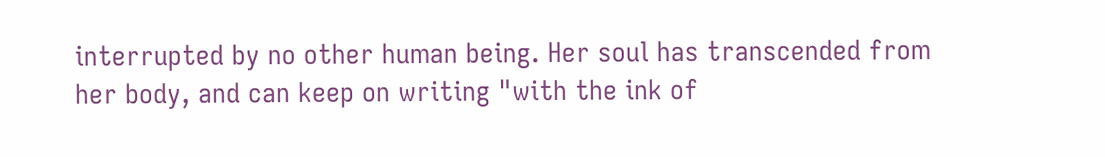interrupted by no other human being. Her soul has transcended from her body, and can keep on writing "with the ink of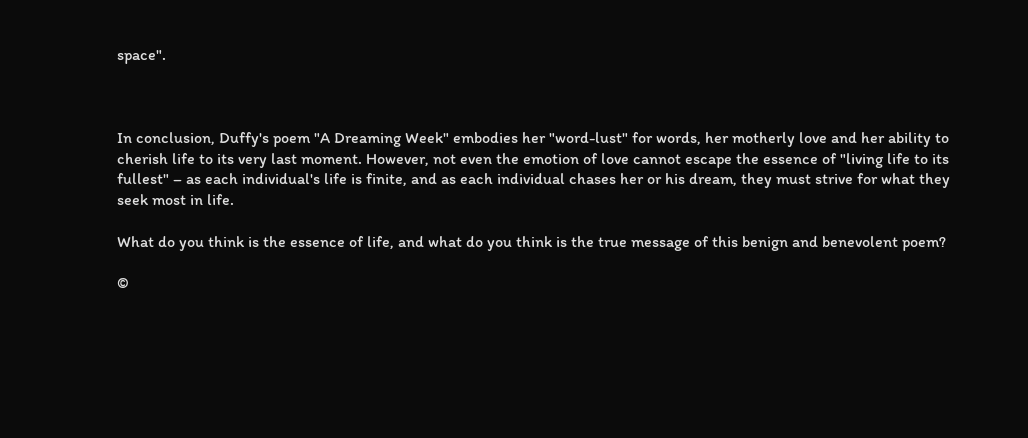space".



In conclusion, Duffy's poem "A Dreaming Week" embodies her "word-lust" for words, her motherly love and her ability to cherish life to its very last moment. However, not even the emotion of love cannot escape the essence of "living life to its fullest" – as each individual's life is finite, and as each individual chases her or his dream, they must strive for what they seek most in life.

What do you think is the essence of life, and what do you think is the true message of this benign and benevolent poem?

©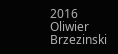2016 Oliwier Brzezinski